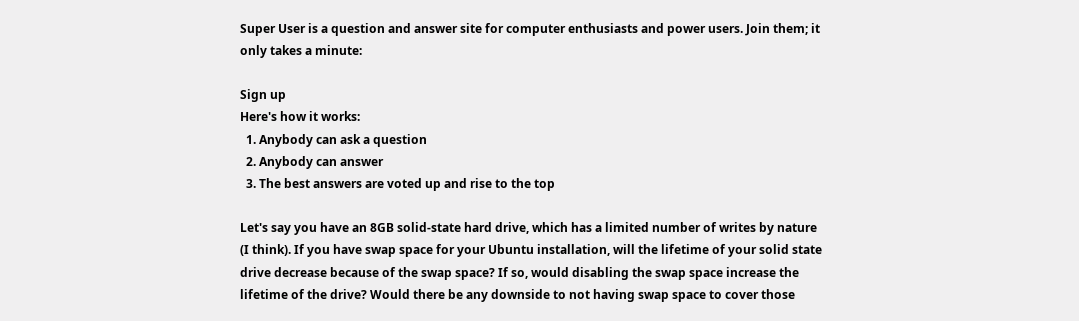Super User is a question and answer site for computer enthusiasts and power users. Join them; it only takes a minute:

Sign up
Here's how it works:
  1. Anybody can ask a question
  2. Anybody can answer
  3. The best answers are voted up and rise to the top

Let's say you have an 8GB solid-state hard drive, which has a limited number of writes by nature (I think). If you have swap space for your Ubuntu installation, will the lifetime of your solid state drive decrease because of the swap space? If so, would disabling the swap space increase the lifetime of the drive? Would there be any downside to not having swap space to cover those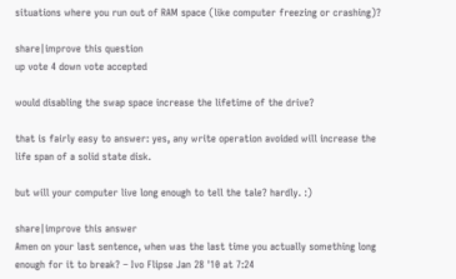situations where you run out of RAM space (like computer freezing or crashing)?

share|improve this question
up vote 4 down vote accepted

would disabling the swap space increase the lifetime of the drive?

that is fairly easy to answer: yes, any write operation avoided will increase the life span of a solid state disk.

but will your computer live long enough to tell the tale? hardly. :)

share|improve this answer
Amen on your last sentence, when was the last time you actually something long enough for it to break? – Ivo Flipse Jan 28 '10 at 7:24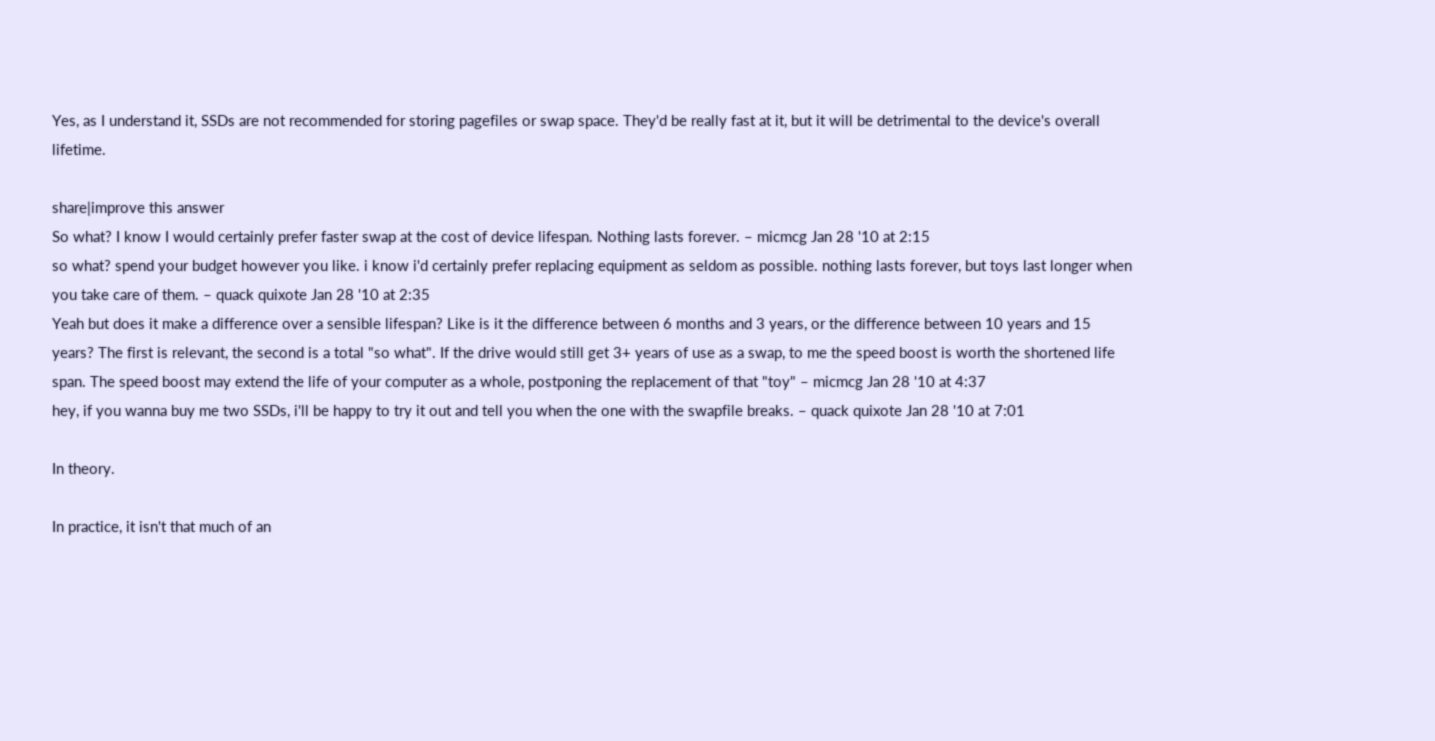Yes, as I understand it, SSDs are not recommended for storing pagefiles or swap space. They'd be really fast at it, but it will be detrimental to the device's overall lifetime.

share|improve this answer
So what? I know I would certainly prefer faster swap at the cost of device lifespan. Nothing lasts forever. – micmcg Jan 28 '10 at 2:15
so what? spend your budget however you like. i know i'd certainly prefer replacing equipment as seldom as possible. nothing lasts forever, but toys last longer when you take care of them. – quack quixote Jan 28 '10 at 2:35
Yeah but does it make a difference over a sensible lifespan? Like is it the difference between 6 months and 3 years, or the difference between 10 years and 15 years? The first is relevant, the second is a total "so what". If the drive would still get 3+ years of use as a swap, to me the speed boost is worth the shortened life span. The speed boost may extend the life of your computer as a whole, postponing the replacement of that "toy" – micmcg Jan 28 '10 at 4:37
hey, if you wanna buy me two SSDs, i'll be happy to try it out and tell you when the one with the swapfile breaks. – quack quixote Jan 28 '10 at 7:01

In theory.

In practice, it isn't that much of an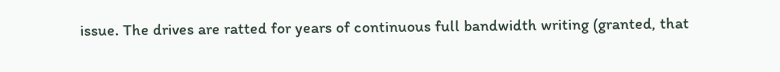issue. The drives are ratted for years of continuous full bandwidth writing (granted, that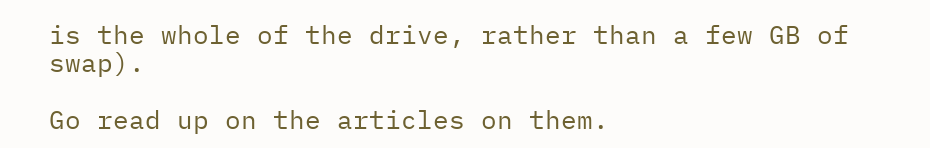is the whole of the drive, rather than a few GB of swap).

Go read up on the articles on them.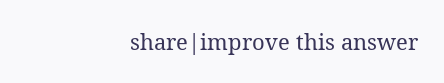share|improve this answer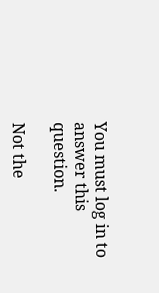You must log in to answer this question.

Not the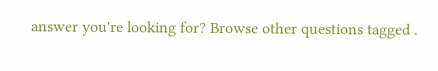answer you're looking for? Browse other questions tagged .